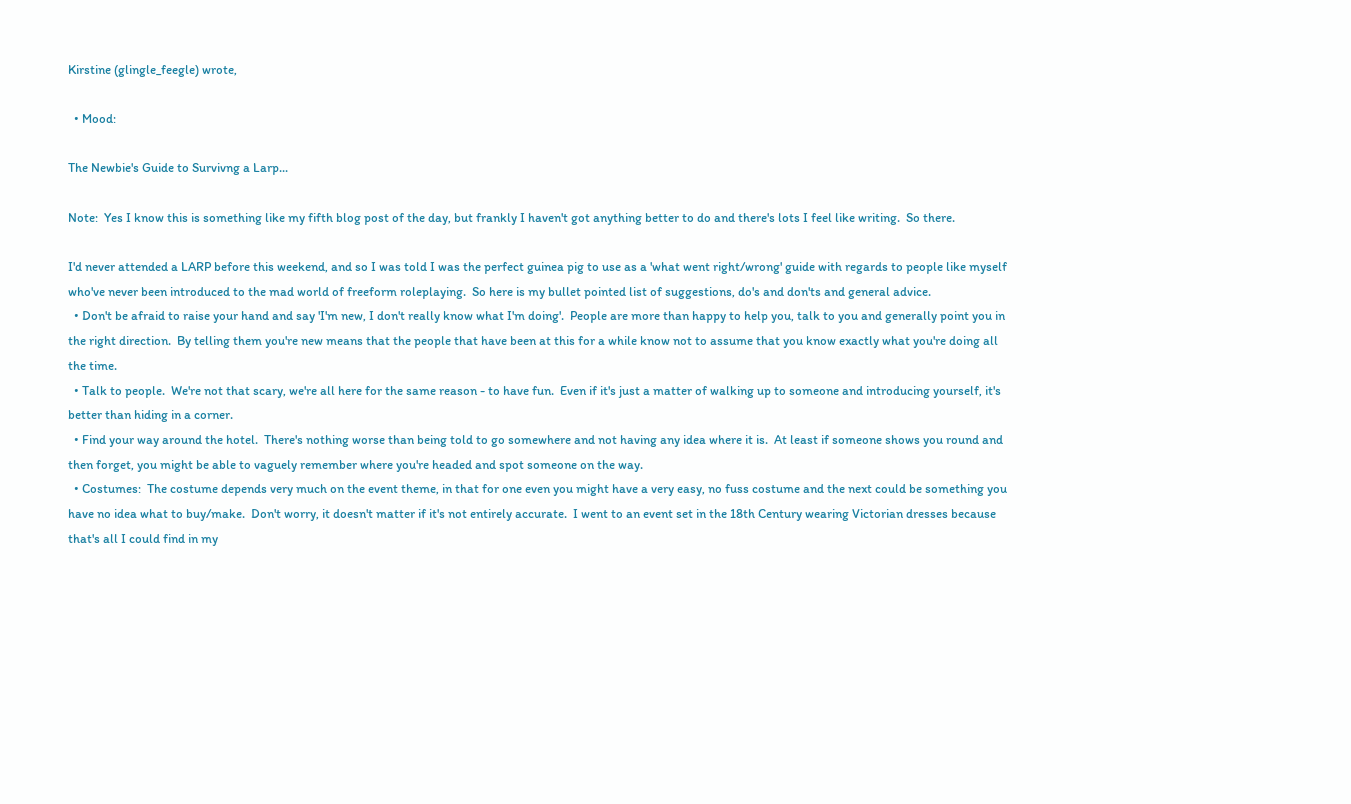Kirstine (glingle_feegle) wrote,

  • Mood:

The Newbie's Guide to Survivng a Larp...

Note:  Yes I know this is something like my fifth blog post of the day, but frankly I haven't got anything better to do and there's lots I feel like writing.  So there.

I'd never attended a LARP before this weekend, and so I was told I was the perfect guinea pig to use as a 'what went right/wrong' guide with regards to people like myself who've never been introduced to the mad world of freeform roleplaying.  So here is my bullet pointed list of suggestions, do's and don'ts and general advice.
  • Don't be afraid to raise your hand and say 'I'm new, I don't really know what I'm doing'.  People are more than happy to help you, talk to you and generally point you in the right direction.  By telling them you're new means that the people that have been at this for a while know not to assume that you know exactly what you're doing all the time.
  • Talk to people.  We're not that scary, we're all here for the same reason - to have fun.  Even if it's just a matter of walking up to someone and introducing yourself, it's better than hiding in a corner.
  • Find your way around the hotel.  There's nothing worse than being told to go somewhere and not having any idea where it is.  At least if someone shows you round and then forget, you might be able to vaguely remember where you're headed and spot someone on the way.
  • Costumes:  The costume depends very much on the event theme, in that for one even you might have a very easy, no fuss costume and the next could be something you have no idea what to buy/make.  Don't worry, it doesn't matter if it's not entirely accurate.  I went to an event set in the 18th Century wearing Victorian dresses because that's all I could find in my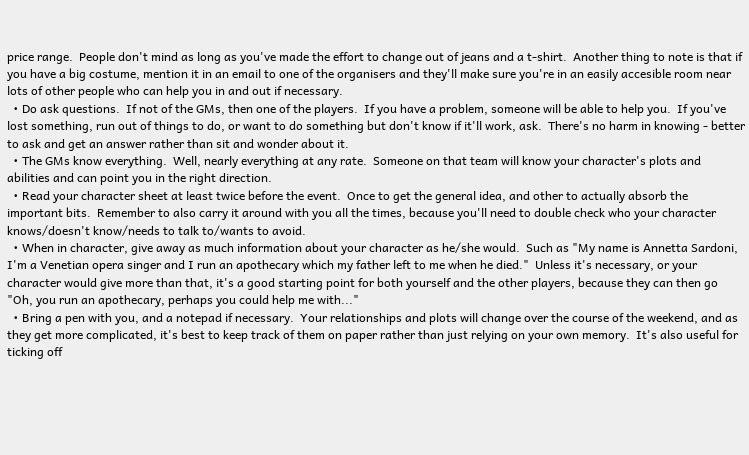price range.  People don't mind as long as you've made the effort to change out of jeans and a t-shirt.  Another thing to note is that if you have a big costume, mention it in an email to one of the organisers and they'll make sure you're in an easily accesible room near lots of other people who can help you in and out if necessary.
  • Do ask questions.  If not of the GMs, then one of the players.  If you have a problem, someone will be able to help you.  If you've lost something, run out of things to do, or want to do something but don't know if it'll work, ask.  There's no harm in knowing - better to ask and get an answer rather than sit and wonder about it.
  • The GMs know everything.  Well, nearly everything at any rate.  Someone on that team will know your character's plots and abilities and can point you in the right direction.
  • Read your character sheet at least twice before the event.  Once to get the general idea, and other to actually absorb the important bits.  Remember to also carry it around with you all the times, because you'll need to double check who your character knows/doesn't know/needs to talk to/wants to avoid.
  • When in character, give away as much information about your character as he/she would.  Such as "My name is Annetta Sardoni, I'm a Venetian opera singer and I run an apothecary which my father left to me when he died."  Unless it's necessary, or your character would give more than that, it's a good starting point for both yourself and the other players, because they can then go "Oh, you run an apothecary, perhaps you could help me with..."
  • Bring a pen with you, and a notepad if necessary.  Your relationships and plots will change over the course of the weekend, and as they get more complicated, it's best to keep track of them on paper rather than just relying on your own memory.  It's also useful for ticking off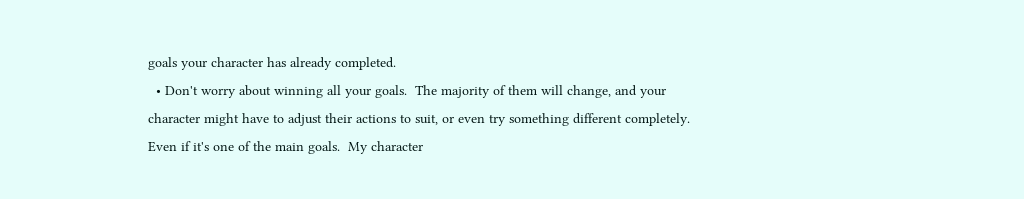goals your character has already completed.
  • Don't worry about winning all your goals.  The majority of them will change, and your character might have to adjust their actions to suit, or even try something different completely.  Even if it's one of the main goals.  My character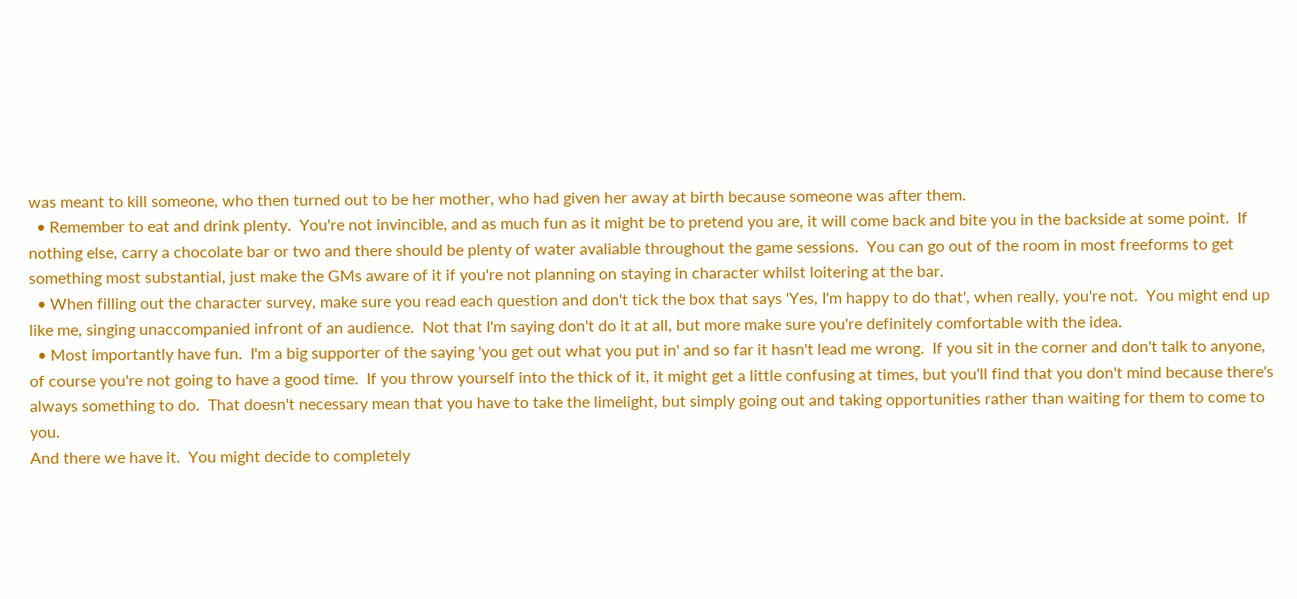was meant to kill someone, who then turned out to be her mother, who had given her away at birth because someone was after them.
  • Remember to eat and drink plenty.  You're not invincible, and as much fun as it might be to pretend you are, it will come back and bite you in the backside at some point.  If nothing else, carry a chocolate bar or two and there should be plenty of water avaliable throughout the game sessions.  You can go out of the room in most freeforms to get something most substantial, just make the GMs aware of it if you're not planning on staying in character whilst loitering at the bar.
  • When filling out the character survey, make sure you read each question and don't tick the box that says 'Yes, I'm happy to do that', when really, you're not.  You might end up like me, singing unaccompanied infront of an audience.  Not that I'm saying don't do it at all, but more make sure you're definitely comfortable with the idea.
  • Most importantly have fun.  I'm a big supporter of the saying 'you get out what you put in' and so far it hasn't lead me wrong.  If you sit in the corner and don't talk to anyone, of course you're not going to have a good time.  If you throw yourself into the thick of it, it might get a little confusing at times, but you'll find that you don't mind because there's always something to do.  That doesn't necessary mean that you have to take the limelight, but simply going out and taking opportunities rather than waiting for them to come to you.
And there we have it.  You might decide to completely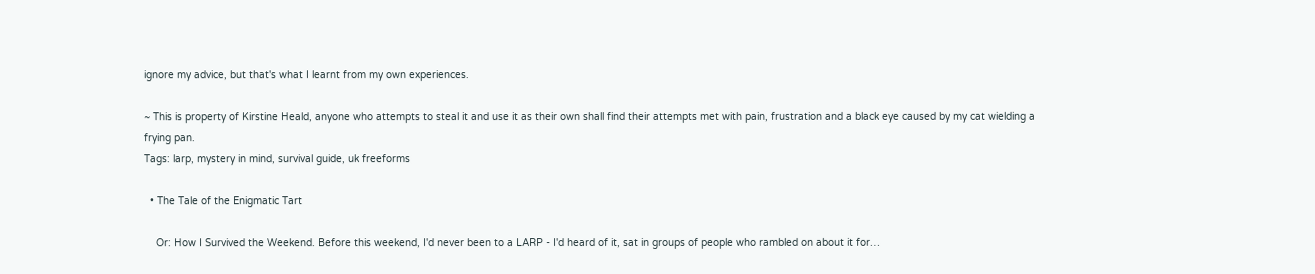ignore my advice, but that's what I learnt from my own experiences.

~ This is property of Kirstine Heald, anyone who attempts to steal it and use it as their own shall find their attempts met with pain, frustration and a black eye caused by my cat wielding a frying pan.
Tags: larp, mystery in mind, survival guide, uk freeforms

  • The Tale of the Enigmatic Tart

    Or: How I Survived the Weekend. Before this weekend, I'd never been to a LARP - I'd heard of it, sat in groups of people who rambled on about it for…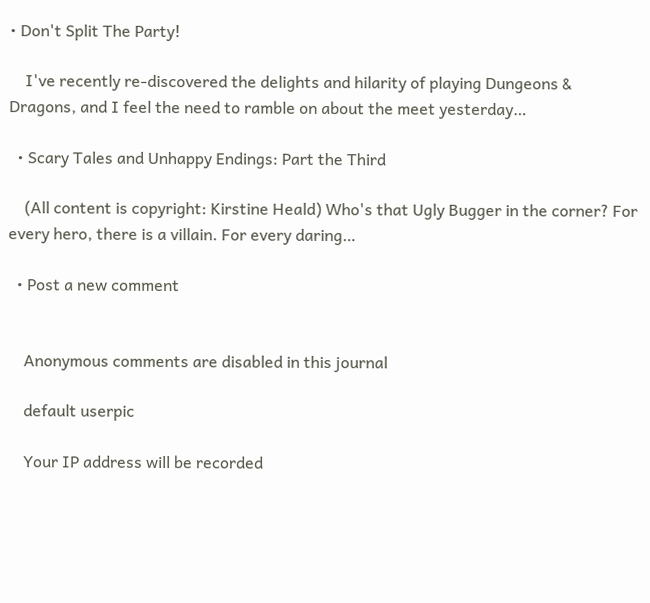• Don't Split The Party!

    I've recently re-discovered the delights and hilarity of playing Dungeons & Dragons, and I feel the need to ramble on about the meet yesterday…

  • Scary Tales and Unhappy Endings: Part the Third

    (All content is copyright: Kirstine Heald) Who's that Ugly Bugger in the corner? For every hero, there is a villain. For every daring…

  • Post a new comment


    Anonymous comments are disabled in this journal

    default userpic

    Your IP address will be recorded